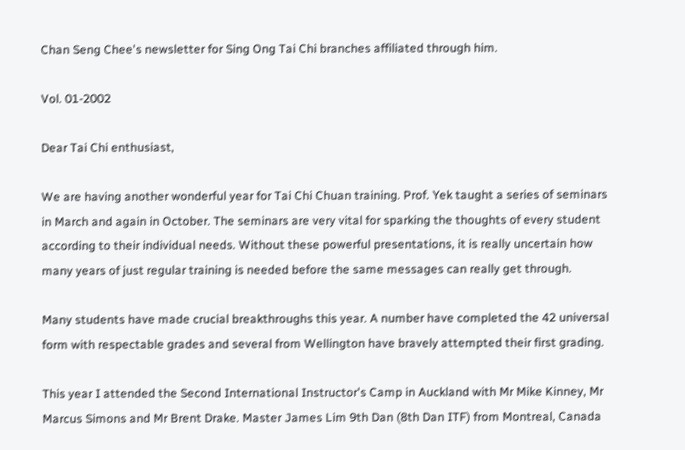Chan Seng Chee's newsletter for Sing Ong Tai Chi branches affiliated through him.

Vol. 01-2002

Dear Tai Chi enthusiast,

We are having another wonderful year for Tai Chi Chuan training. Prof. Yek taught a series of seminars in March and again in October. The seminars are very vital for sparking the thoughts of every student according to their individual needs. Without these powerful presentations, it is really uncertain how many years of just regular training is needed before the same messages can really get through.

Many students have made crucial breakthroughs this year. A number have completed the 42 universal form with respectable grades and several from Wellington have bravely attempted their first grading.

This year I attended the Second International Instructor's Camp in Auckland with Mr Mike Kinney, Mr Marcus Simons and Mr Brent Drake. Master James Lim 9th Dan (8th Dan ITF) from Montreal, Canada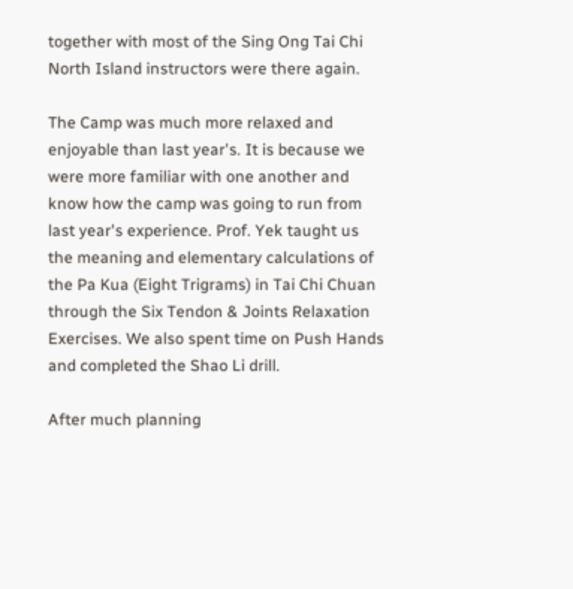together with most of the Sing Ong Tai Chi North Island instructors were there again.

The Camp was much more relaxed and enjoyable than last year's. It is because we were more familiar with one another and know how the camp was going to run from last year's experience. Prof. Yek taught us the meaning and elementary calculations of the Pa Kua (Eight Trigrams) in Tai Chi Chuan through the Six Tendon & Joints Relaxation Exercises. We also spent time on Push Hands and completed the Shao Li drill.

After much planning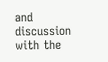and discussion with the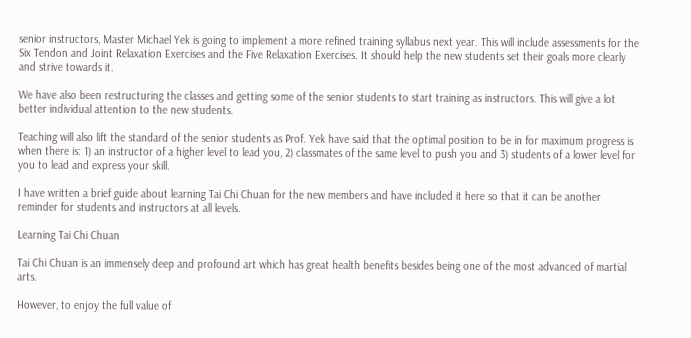senior instructors, Master Michael Yek is going to implement a more refined training syllabus next year. This will include assessments for the Six Tendon and Joint Relaxation Exercises and the Five Relaxation Exercises. It should help the new students set their goals more clearly and strive towards it.

We have also been restructuring the classes and getting some of the senior students to start training as instructors. This will give a lot better individual attention to the new students.

Teaching will also lift the standard of the senior students as Prof. Yek have said that the optimal position to be in for maximum progress is when there is: 1) an instructor of a higher level to lead you, 2) classmates of the same level to push you and 3) students of a lower level for you to lead and express your skill.

I have written a brief guide about learning Tai Chi Chuan for the new members and have included it here so that it can be another reminder for students and instructors at all levels.

Learning Tai Chi Chuan

Tai Chi Chuan is an immensely deep and profound art which has great health benefits besides being one of the most advanced of martial arts.

However, to enjoy the full value of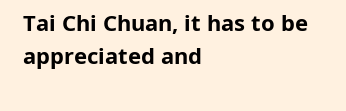Tai Chi Chuan, it has to be appreciated and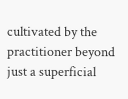cultivated by the practitioner beyond just a superficial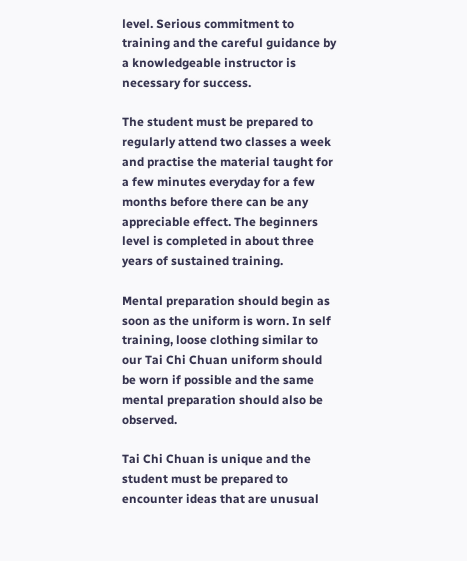level. Serious commitment to training and the careful guidance by a knowledgeable instructor is necessary for success.

The student must be prepared to regularly attend two classes a week and practise the material taught for a few minutes everyday for a few months before there can be any appreciable effect. The beginners level is completed in about three years of sustained training.

Mental preparation should begin as soon as the uniform is worn. In self training, loose clothing similar to our Tai Chi Chuan uniform should be worn if possible and the same mental preparation should also be observed.

Tai Chi Chuan is unique and the student must be prepared to encounter ideas that are unusual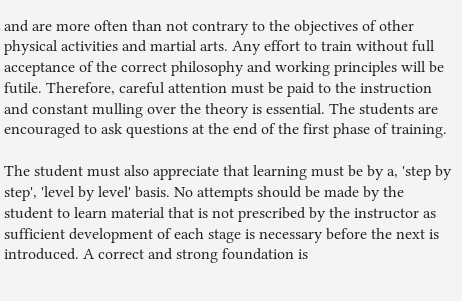and are more often than not contrary to the objectives of other physical activities and martial arts. Any effort to train without full acceptance of the correct philosophy and working principles will be futile. Therefore, careful attention must be paid to the instruction and constant mulling over the theory is essential. The students are encouraged to ask questions at the end of the first phase of training.

The student must also appreciate that learning must be by a, 'step by step', 'level by level' basis. No attempts should be made by the student to learn material that is not prescribed by the instructor as sufficient development of each stage is necessary before the next is introduced. A correct and strong foundation is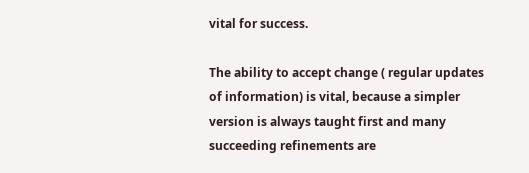vital for success.

The ability to accept change ( regular updates of information) is vital, because a simpler version is always taught first and many succeeding refinements are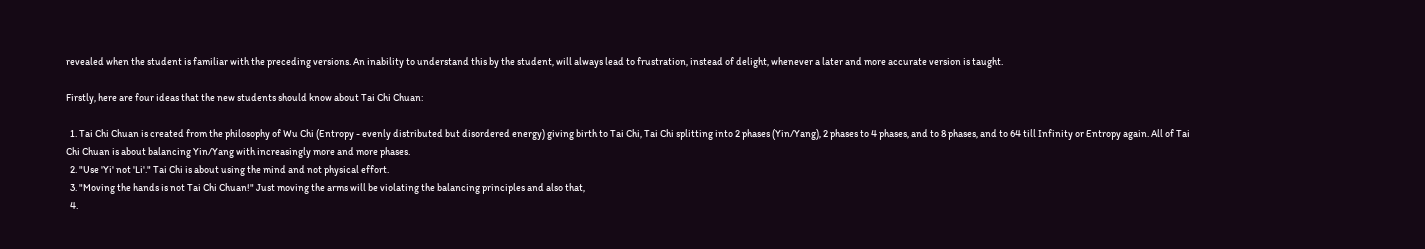revealed when the student is familiar with the preceding versions. An inability to understand this by the student, will always lead to frustration, instead of delight, whenever a later and more accurate version is taught.

Firstly, here are four ideas that the new students should know about Tai Chi Chuan:

  1. Tai Chi Chuan is created from the philosophy of Wu Chi (Entropy - evenly distributed but disordered energy) giving birth to Tai Chi, Tai Chi splitting into 2 phases (Yin/Yang), 2 phases to 4 phases, and to 8 phases, and to 64 till Infinity or Entropy again. All of Tai Chi Chuan is about balancing Yin/Yang with increasingly more and more phases.
  2. "Use 'Yi' not 'Li'." Tai Chi is about using the mind and not physical effort.
  3. "Moving the hands is not Tai Chi Chuan!" Just moving the arms will be violating the balancing principles and also that,
  4.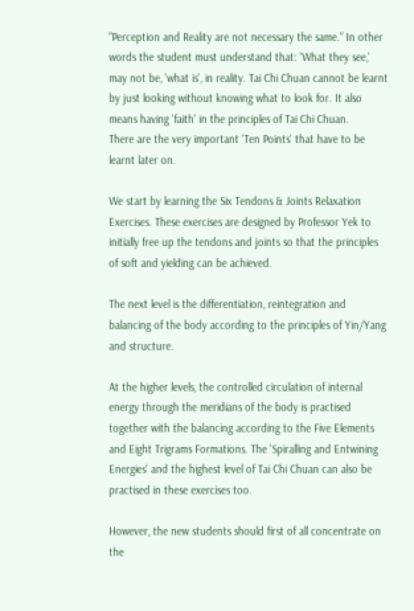"Perception and Reality are not necessary the same." In other words the student must understand that: 'What they see,' may not be, 'what is', in reality. Tai Chi Chuan cannot be learnt by just looking without knowing what to look for. It also means having 'faith' in the principles of Tai Chi Chuan.
There are the very important 'Ten Points' that have to be learnt later on.

We start by learning the Six Tendons & Joints Relaxation Exercises. These exercises are designed by Professor Yek to initially free up the tendons and joints so that the principles of soft and yielding can be achieved.

The next level is the differentiation, reintegration and balancing of the body according to the principles of Yin/Yang and structure.

At the higher levels, the controlled circulation of internal energy through the meridians of the body is practised together with the balancing according to the Five Elements and Eight Trigrams Formations. The 'Spiralling and Entwining Energies' and the highest level of Tai Chi Chuan can also be practised in these exercises too.

However, the new students should first of all concentrate on the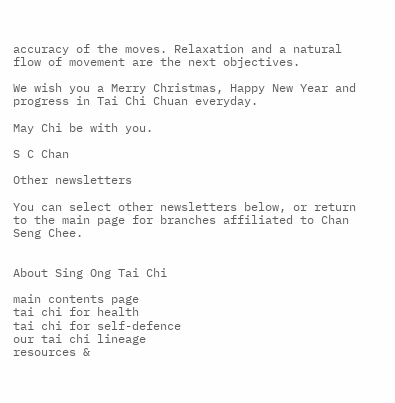accuracy of the moves. Relaxation and a natural flow of movement are the next objectives.

We wish you a Merry Christmas, Happy New Year and progress in Tai Chi Chuan everyday.

May Chi be with you.

S C Chan

Other newsletters

You can select other newsletters below, or return to the main page for branches affiliated to Chan Seng Chee.


About Sing Ong Tai Chi

main contents page
tai chi for health
tai chi for self-defence
our tai chi lineage
resources &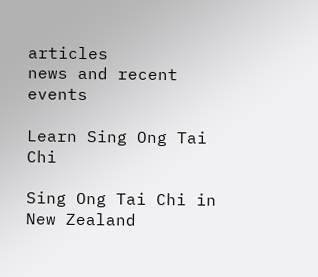articles
news and recent events

Learn Sing Ong Tai Chi

Sing Ong Tai Chi in New Zealand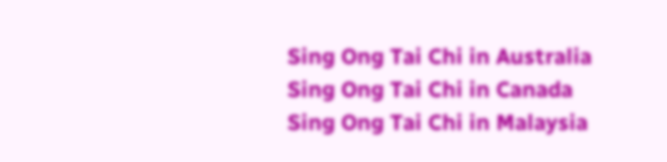Sing Ong Tai Chi in Australia
Sing Ong Tai Chi in Canada
Sing Ong Tai Chi in Malaysia